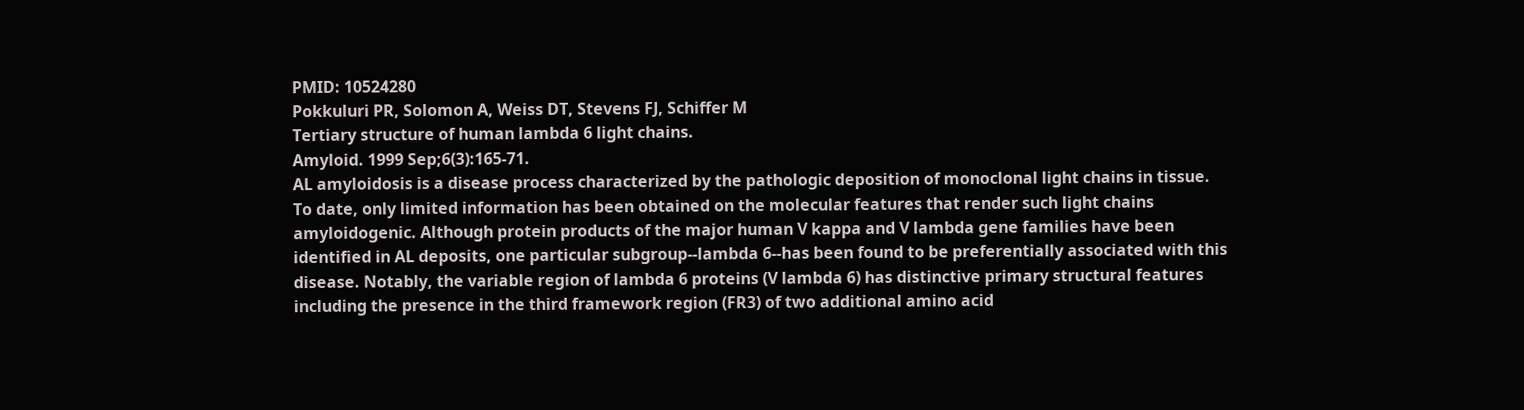PMID: 10524280
Pokkuluri PR, Solomon A, Weiss DT, Stevens FJ, Schiffer M
Tertiary structure of human lambda 6 light chains.
Amyloid. 1999 Sep;6(3):165-71.
AL amyloidosis is a disease process characterized by the pathologic deposition of monoclonal light chains in tissue. To date, only limited information has been obtained on the molecular features that render such light chains amyloidogenic. Although protein products of the major human V kappa and V lambda gene families have been identified in AL deposits, one particular subgroup--lambda 6--has been found to be preferentially associated with this disease. Notably, the variable region of lambda 6 proteins (V lambda 6) has distinctive primary structural features including the presence in the third framework region (FR3) of two additional amino acid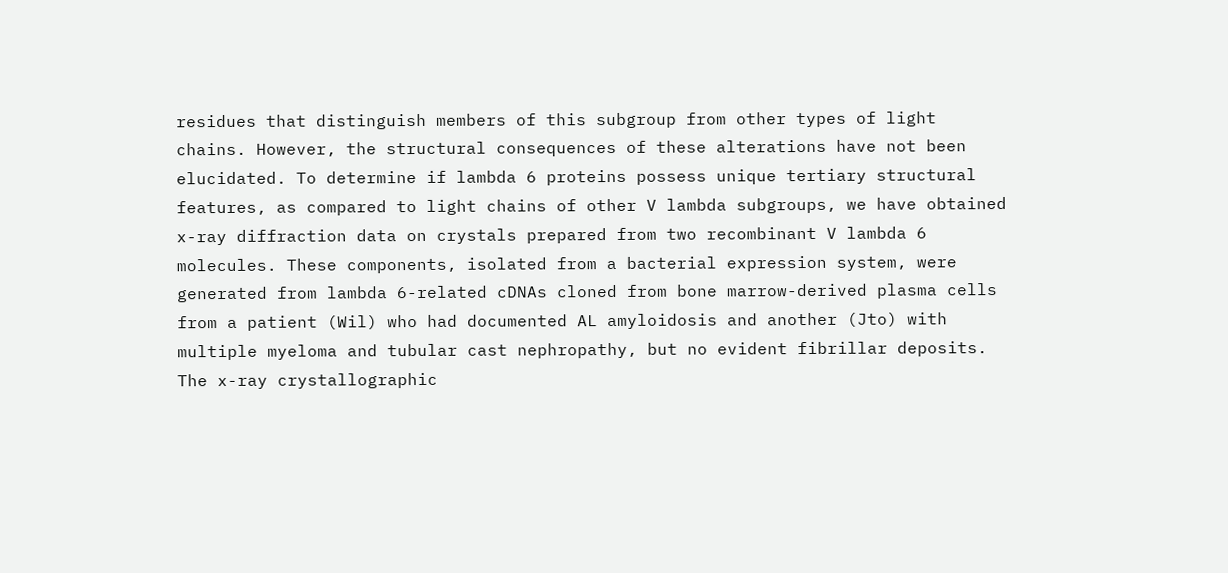residues that distinguish members of this subgroup from other types of light chains. However, the structural consequences of these alterations have not been elucidated. To determine if lambda 6 proteins possess unique tertiary structural features, as compared to light chains of other V lambda subgroups, we have obtained x-ray diffraction data on crystals prepared from two recombinant V lambda 6 molecules. These components, isolated from a bacterial expression system, were generated from lambda 6-related cDNAs cloned from bone marrow-derived plasma cells from a patient (Wil) who had documented AL amyloidosis and another (Jto) with multiple myeloma and tubular cast nephropathy, but no evident fibrillar deposits. The x-ray crystallographic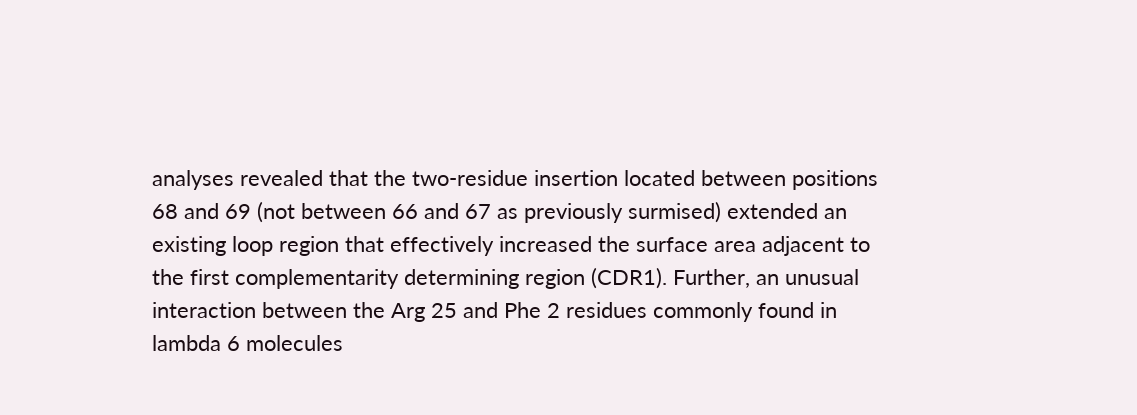analyses revealed that the two-residue insertion located between positions 68 and 69 (not between 66 and 67 as previously surmised) extended an existing loop region that effectively increased the surface area adjacent to the first complementarity determining region (CDR1). Further, an unusual interaction between the Arg 25 and Phe 2 residues commonly found in lambda 6 molecules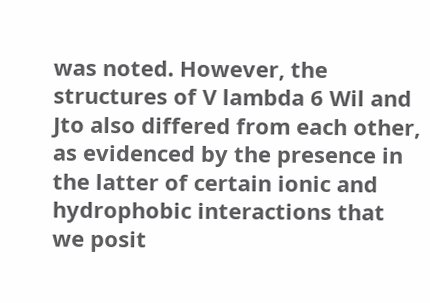was noted. However, the structures of V lambda 6 Wil and Jto also differed from each other, as evidenced by the presence in the latter of certain ionic and hydrophobic interactions that we posit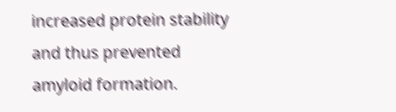increased protein stability and thus prevented amyloid formation.